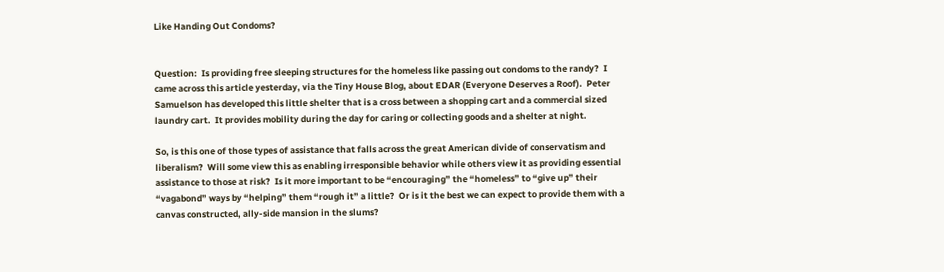Like Handing Out Condoms?


Question:  Is providing free sleeping structures for the homeless like passing out condoms to the randy?  I came across this article yesterday, via the Tiny House Blog, about EDAR (Everyone Deserves a Roof).  Peter Samuelson has developed this little shelter that is a cross between a shopping cart and a commercial sized laundry cart.  It provides mobility during the day for caring or collecting goods and a shelter at night.

So, is this one of those types of assistance that falls across the great American divide of conservatism and liberalism?  Will some view this as enabling irresponsible behavior while others view it as providing essential assistance to those at risk?  Is it more important to be “encouraging” the “homeless” to “give up” their “vagabond” ways by “helping” them “rough it” a little?  Or is it the best we can expect to provide them with a canvas constructed, ally-side mansion in the slums?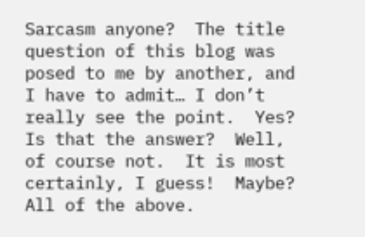Sarcasm anyone?  The title question of this blog was posed to me by another, and I have to admit… I don’t really see the point.  Yes?  Is that the answer?  Well, of course not.  It is most certainly, I guess!  Maybe?  All of the above.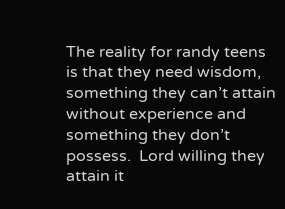The reality for randy teens is that they need wisdom, something they can’t attain without experience and something they don’t possess.  Lord willing they attain it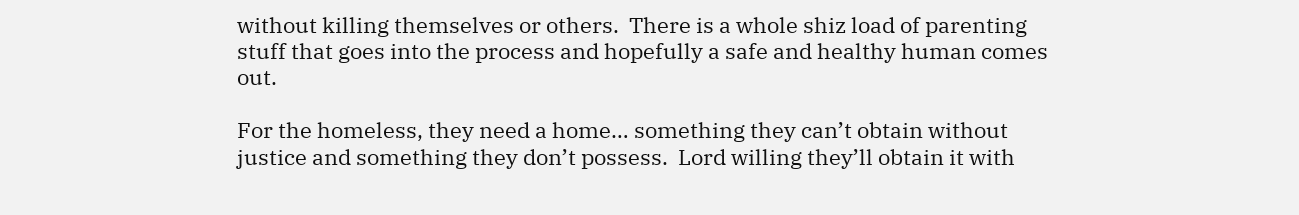without killing themselves or others.  There is a whole shiz load of parenting stuff that goes into the process and hopefully a safe and healthy human comes out.

For the homeless, they need a home… something they can’t obtain without justice and something they don’t possess.  Lord willing they’ll obtain it with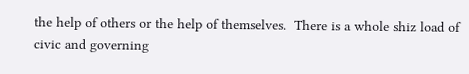the help of others or the help of themselves.  There is a whole shiz load of civic and governing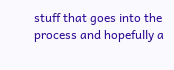stuff that goes into the process and hopefully a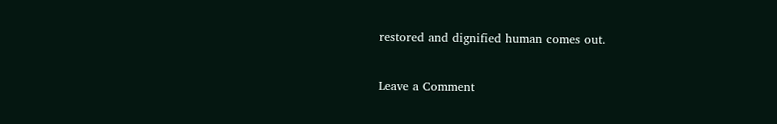restored and dignified human comes out.

Leave a Comment